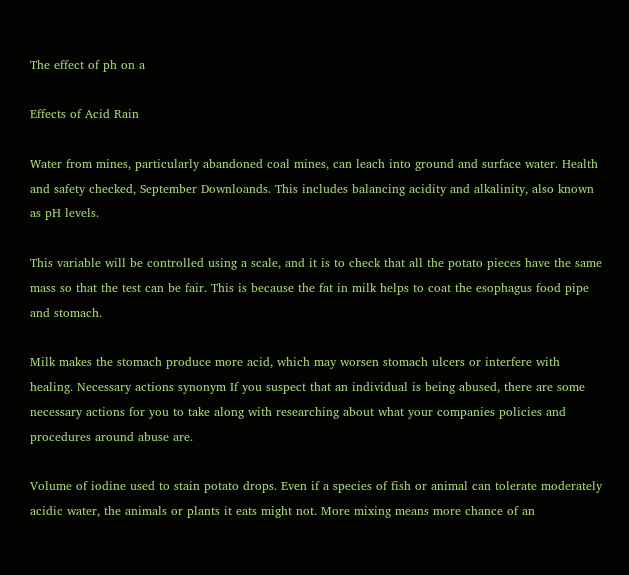The effect of ph on a

Effects of Acid Rain

Water from mines, particularly abandoned coal mines, can leach into ground and surface water. Health and safety checked, September Downloands. This includes balancing acidity and alkalinity, also known as pH levels.

This variable will be controlled using a scale, and it is to check that all the potato pieces have the same mass so that the test can be fair. This is because the fat in milk helps to coat the esophagus food pipe and stomach.

Milk makes the stomach produce more acid, which may worsen stomach ulcers or interfere with healing. Necessary actions synonym If you suspect that an individual is being abused, there are some necessary actions for you to take along with researching about what your companies policies and procedures around abuse are.

Volume of iodine used to stain potato drops. Even if a species of fish or animal can tolerate moderately acidic water, the animals or plants it eats might not. More mixing means more chance of an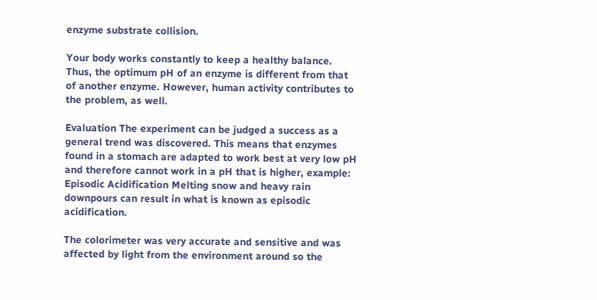enzyme substrate collision.

Your body works constantly to keep a healthy balance. Thus, the optimum pH of an enzyme is different from that of another enzyme. However, human activity contributes to the problem, as well.

Evaluation The experiment can be judged a success as a general trend was discovered. This means that enzymes found in a stomach are adapted to work best at very low pH and therefore cannot work in a pH that is higher, example: Episodic Acidification Melting snow and heavy rain downpours can result in what is known as episodic acidification.

The colorimeter was very accurate and sensitive and was affected by light from the environment around so the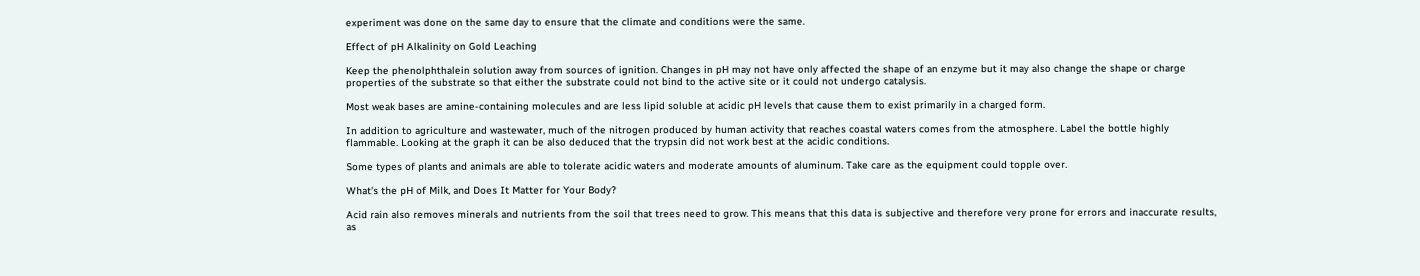experiment was done on the same day to ensure that the climate and conditions were the same.

Effect of pH Alkalinity on Gold Leaching

Keep the phenolphthalein solution away from sources of ignition. Changes in pH may not have only affected the shape of an enzyme but it may also change the shape or charge properties of the substrate so that either the substrate could not bind to the active site or it could not undergo catalysis.

Most weak bases are amine-containing molecules and are less lipid soluble at acidic pH levels that cause them to exist primarily in a charged form.

In addition to agriculture and wastewater, much of the nitrogen produced by human activity that reaches coastal waters comes from the atmosphere. Label the bottle highly flammable. Looking at the graph it can be also deduced that the trypsin did not work best at the acidic conditions.

Some types of plants and animals are able to tolerate acidic waters and moderate amounts of aluminum. Take care as the equipment could topple over.

What’s the pH of Milk, and Does It Matter for Your Body?

Acid rain also removes minerals and nutrients from the soil that trees need to grow. This means that this data is subjective and therefore very prone for errors and inaccurate results, as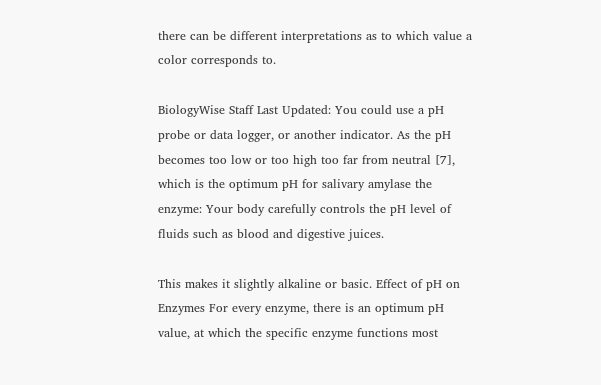there can be different interpretations as to which value a color corresponds to.

BiologyWise Staff Last Updated: You could use a pH probe or data logger, or another indicator. As the pH becomes too low or too high too far from neutral [7], which is the optimum pH for salivary amylase the enzyme: Your body carefully controls the pH level of fluids such as blood and digestive juices.

This makes it slightly alkaline or basic. Effect of pH on Enzymes For every enzyme, there is an optimum pH value, at which the specific enzyme functions most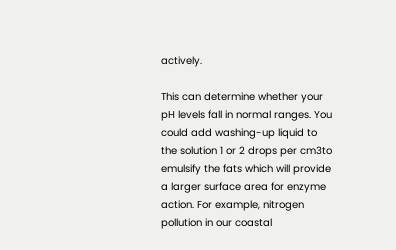actively.

This can determine whether your pH levels fall in normal ranges. You could add washing-up liquid to the solution 1 or 2 drops per cm3to emulsify the fats which will provide a larger surface area for enzyme action. For example, nitrogen pollution in our coastal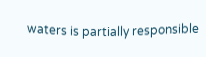waters is partially responsible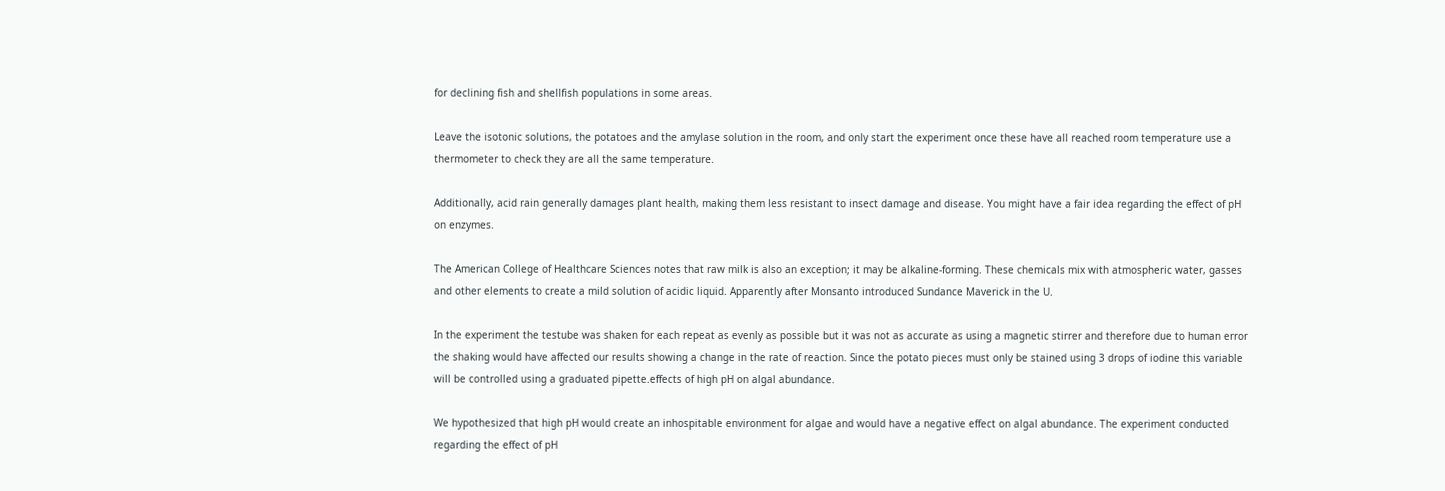for declining fish and shellfish populations in some areas.

Leave the isotonic solutions, the potatoes and the amylase solution in the room, and only start the experiment once these have all reached room temperature use a thermometer to check they are all the same temperature.

Additionally, acid rain generally damages plant health, making them less resistant to insect damage and disease. You might have a fair idea regarding the effect of pH on enzymes.

The American College of Healthcare Sciences notes that raw milk is also an exception; it may be alkaline-forming. These chemicals mix with atmospheric water, gasses and other elements to create a mild solution of acidic liquid. Apparently after Monsanto introduced Sundance Maverick in the U.

In the experiment the testube was shaken for each repeat as evenly as possible but it was not as accurate as using a magnetic stirrer and therefore due to human error the shaking would have affected our results showing a change in the rate of reaction. Since the potato pieces must only be stained using 3 drops of iodine this variable will be controlled using a graduated pipette.effects of high pH on algal abundance.

We hypothesized that high pH would create an inhospitable environment for algae and would have a negative effect on algal abundance. The experiment conducted regarding the effect of pH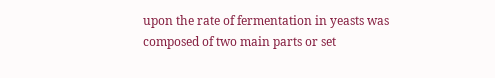upon the rate of fermentation in yeasts was composed of two main parts or set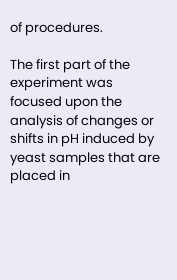of procedures.

The first part of the experiment was focused upon the analysis of changes or shifts in pH induced by yeast samples that are placed in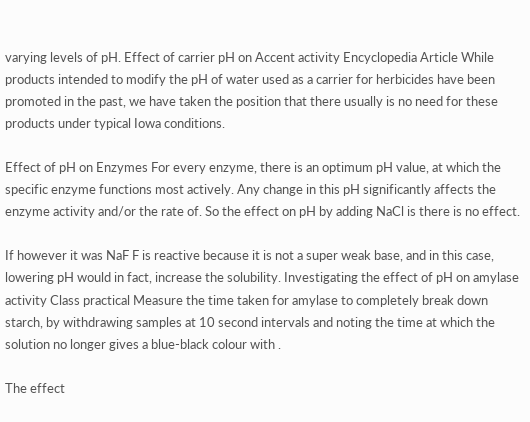varying levels of pH. Effect of carrier pH on Accent activity Encyclopedia Article While products intended to modify the pH of water used as a carrier for herbicides have been promoted in the past, we have taken the position that there usually is no need for these products under typical Iowa conditions.

Effect of pH on Enzymes For every enzyme, there is an optimum pH value, at which the specific enzyme functions most actively. Any change in this pH significantly affects the enzyme activity and/or the rate of. So the effect on pH by adding NaCl is there is no effect.

If however it was NaF F is reactive because it is not a super weak base, and in this case, lowering pH would in fact, increase the solubility. Investigating the effect of pH on amylase activity Class practical Measure the time taken for amylase to completely break down starch, by withdrawing samples at 10 second intervals and noting the time at which the solution no longer gives a blue-black colour with .

The effect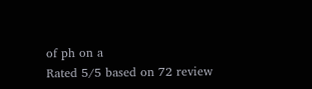of ph on a
Rated 5/5 based on 72 review